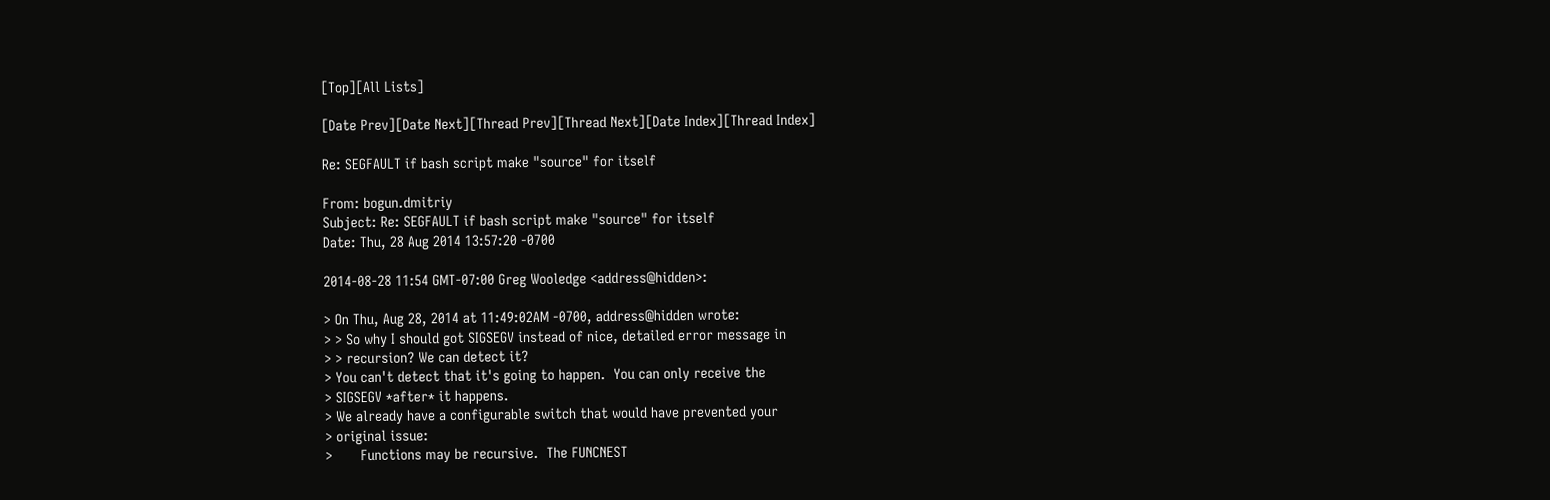[Top][All Lists]

[Date Prev][Date Next][Thread Prev][Thread Next][Date Index][Thread Index]

Re: SEGFAULT if bash script make "source" for itself

From: bogun.dmitriy
Subject: Re: SEGFAULT if bash script make "source" for itself
Date: Thu, 28 Aug 2014 13:57:20 -0700

2014-08-28 11:54 GMT-07:00 Greg Wooledge <address@hidden>:

> On Thu, Aug 28, 2014 at 11:49:02AM -0700, address@hidden wrote:
> > So why I should got SIGSEGV instead of nice, detailed error message in
> > recursion? We can detect it?
> You can't detect that it's going to happen.  You can only receive the
> SIGSEGV *after* it happens.
> We already have a configurable switch that would have prevented your
> original issue:
>       Functions may be recursive.  The FUNCNEST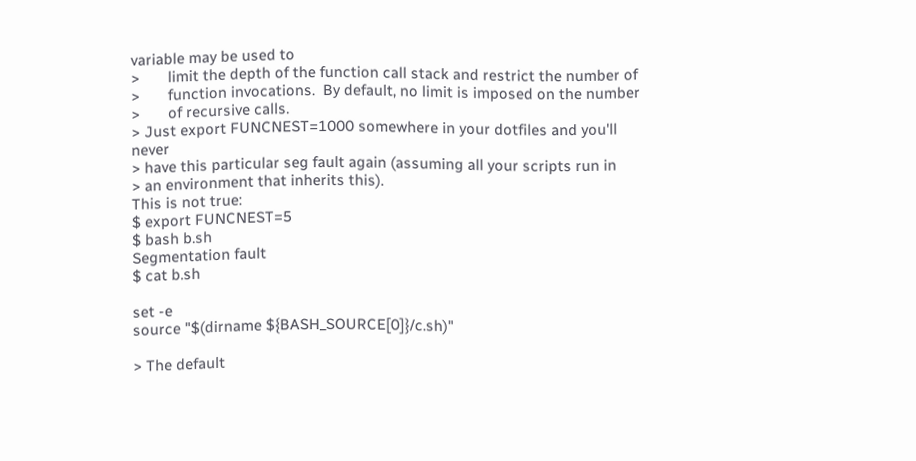variable may be used to
>       limit the depth of the function call stack and restrict the number of
>       function invocations.  By default, no limit is imposed on the number
>       of recursive calls.
> Just export FUNCNEST=1000 somewhere in your dotfiles and you'll never
> have this particular seg fault again (assuming all your scripts run in
> an environment that inherits this).
This is not true:
$ export FUNCNEST=5
$ bash b.sh
Segmentation fault
$ cat b.sh

set -e
source "$(dirname ${BASH_SOURCE[0]}/c.sh)"

> The default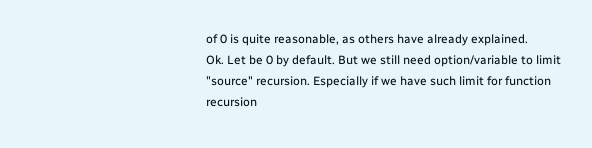of 0 is quite reasonable, as others have already explained.
Ok. Let be 0 by default. But we still need option/variable to limit
"source" recursion. Especially if we have such limit for function recursion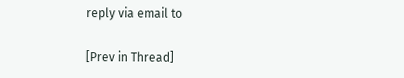reply via email to

[Prev in Thread]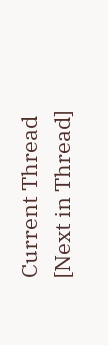Current Thread [Next in Thread]